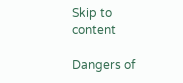Skip to content

Dangers of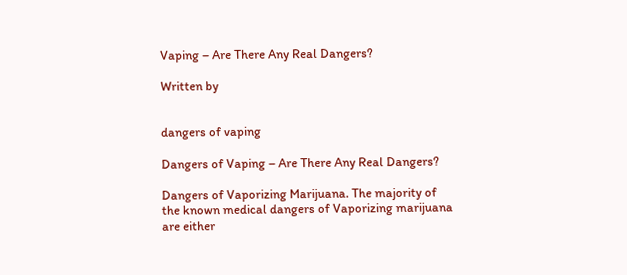Vaping – Are There Any Real Dangers?

Written by


dangers of vaping

Dangers of Vaping – Are There Any Real Dangers?

Dangers of Vaporizing Marijuana. The majority of the known medical dangers of Vaporizing marijuana are either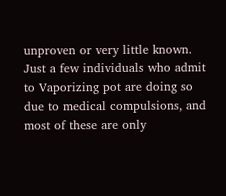unproven or very little known. Just a few individuals who admit to Vaporizing pot are doing so due to medical compulsions, and most of these are only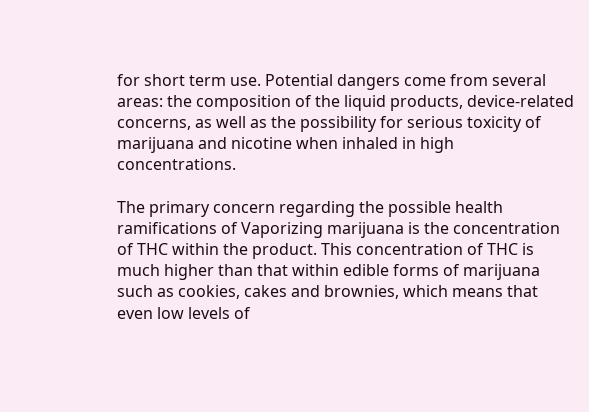for short term use. Potential dangers come from several areas: the composition of the liquid products, device-related concerns, as well as the possibility for serious toxicity of marijuana and nicotine when inhaled in high concentrations.

The primary concern regarding the possible health ramifications of Vaporizing marijuana is the concentration of THC within the product. This concentration of THC is much higher than that within edible forms of marijuana such as cookies, cakes and brownies, which means that even low levels of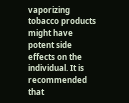vaporizing tobacco products might have potent side effects on the individual. It is recommended that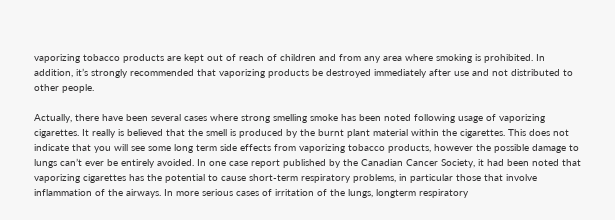vaporizing tobacco products are kept out of reach of children and from any area where smoking is prohibited. In addition, it’s strongly recommended that vaporizing products be destroyed immediately after use and not distributed to other people.

Actually, there have been several cases where strong smelling smoke has been noted following usage of vaporizing cigarettes. It really is believed that the smell is produced by the burnt plant material within the cigarettes. This does not indicate that you will see some long term side effects from vaporizing tobacco products, however the possible damage to lungs can’t ever be entirely avoided. In one case report published by the Canadian Cancer Society, it had been noted that vaporizing cigarettes has the potential to cause short-term respiratory problems, in particular those that involve inflammation of the airways. In more serious cases of irritation of the lungs, longterm respiratory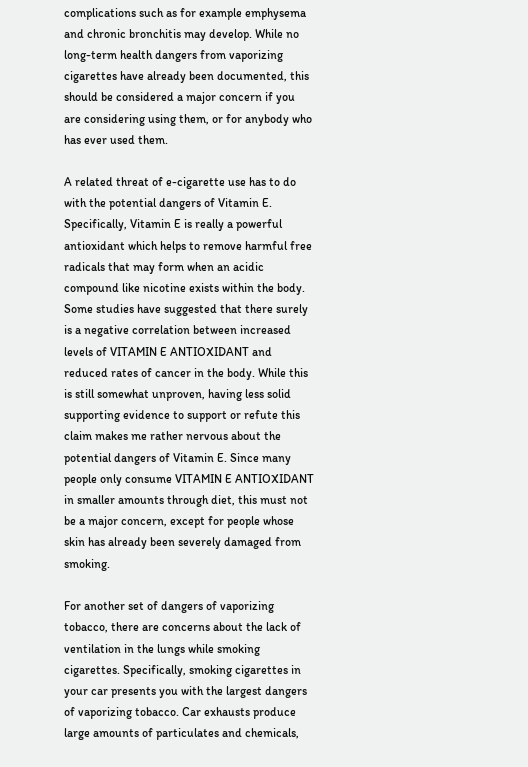complications such as for example emphysema and chronic bronchitis may develop. While no long-term health dangers from vaporizing cigarettes have already been documented, this should be considered a major concern if you are considering using them, or for anybody who has ever used them.

A related threat of e-cigarette use has to do with the potential dangers of Vitamin E. Specifically, Vitamin E is really a powerful antioxidant which helps to remove harmful free radicals that may form when an acidic compound like nicotine exists within the body. Some studies have suggested that there surely is a negative correlation between increased levels of VITAMIN E ANTIOXIDANT and reduced rates of cancer in the body. While this is still somewhat unproven, having less solid supporting evidence to support or refute this claim makes me rather nervous about the potential dangers of Vitamin E. Since many people only consume VITAMIN E ANTIOXIDANT in smaller amounts through diet, this must not be a major concern, except for people whose skin has already been severely damaged from smoking.

For another set of dangers of vaporizing tobacco, there are concerns about the lack of ventilation in the lungs while smoking cigarettes. Specifically, smoking cigarettes in your car presents you with the largest dangers of vaporizing tobacco. Car exhausts produce large amounts of particulates and chemicals,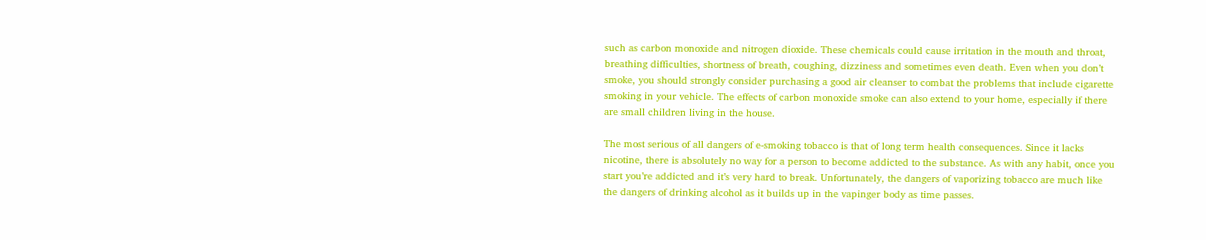such as carbon monoxide and nitrogen dioxide. These chemicals could cause irritation in the mouth and throat, breathing difficulties, shortness of breath, coughing, dizziness and sometimes even death. Even when you don’t smoke, you should strongly consider purchasing a good air cleanser to combat the problems that include cigarette smoking in your vehicle. The effects of carbon monoxide smoke can also extend to your home, especially if there are small children living in the house.

The most serious of all dangers of e-smoking tobacco is that of long term health consequences. Since it lacks nicotine, there is absolutely no way for a person to become addicted to the substance. As with any habit, once you start you’re addicted and it’s very hard to break. Unfortunately, the dangers of vaporizing tobacco are much like the dangers of drinking alcohol as it builds up in the vapinger body as time passes.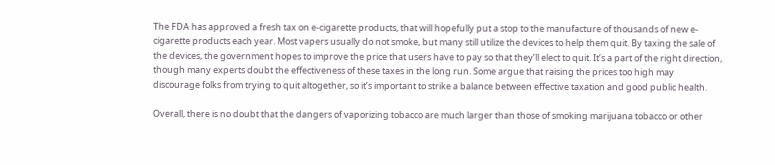The FDA has approved a fresh tax on e-cigarette products, that will hopefully put a stop to the manufacture of thousands of new e-cigarette products each year. Most vapers usually do not smoke, but many still utilize the devices to help them quit. By taxing the sale of the devices, the government hopes to improve the price that users have to pay so that they’ll elect to quit. It’s a part of the right direction, though many experts doubt the effectiveness of these taxes in the long run. Some argue that raising the prices too high may discourage folks from trying to quit altogether, so it’s important to strike a balance between effective taxation and good public health.

Overall, there is no doubt that the dangers of vaporizing tobacco are much larger than those of smoking marijuana tobacco or other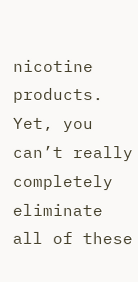nicotine products. Yet, you can’t really completely eliminate all of these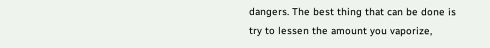dangers. The best thing that can be done is try to lessen the amount you vaporize,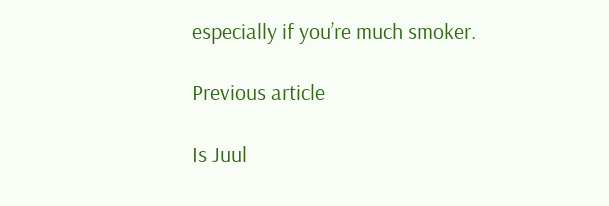especially if you’re much smoker.

Previous article

Is Juul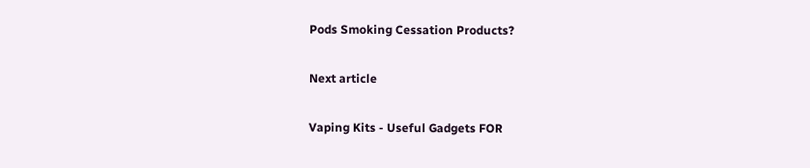Pods Smoking Cessation Products?

Next article

Vaping Kits - Useful Gadgets FOR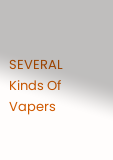SEVERAL Kinds Of Vapers